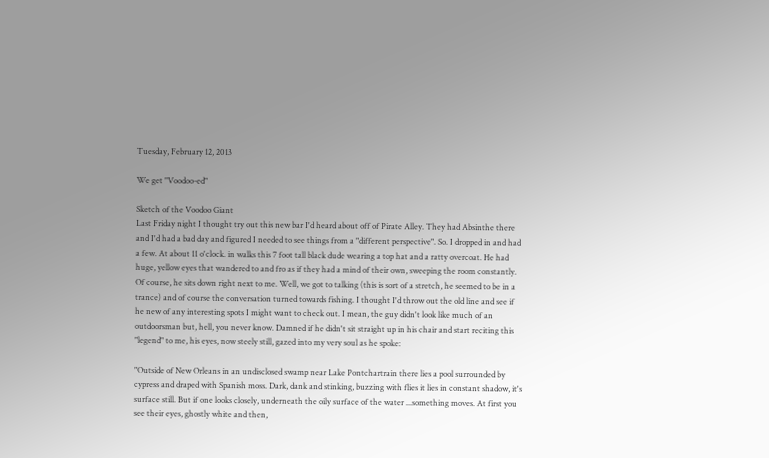Tuesday, February 12, 2013

We get "Voodoo-ed"

Sketch of the Voodoo Giant
Last Friday night I thought try out this new bar I'd heard about off of Pirate Alley. They had Absinthe there and I'd had a bad day and figured I needed to see things from a "different perspective". So. I dropped in and had a few. At about 11 o'clock. in walks this 7 foot tall black dude wearing a top hat and a ratty overcoat. He had huge, yellow eyes that wandered to and fro as if they had a mind of their own, sweeping the room constantly. Of course, he sits down right next to me. Well, we got to talking (this is sort of a stretch, he seemed to be in a trance) and of course the conversation turned towards fishing. I thought I'd throw out the old line and see if he new of any interesting spots I might want to check out. I mean, the guy didn't look like much of an outdoorsman but, hell, you never know. Damned if he didn't sit straight up in his chair and start reciting this "legend" to me, his eyes, now steely still, gazed into my very soul as he spoke:

"Outside of New Orleans in an undisclosed swamp near Lake Pontchartrain there lies a pool surrounded by cypress and draped with Spanish moss. Dark, dank and stinking, buzzing with flies it lies in constant shadow, it's surface still. But if one looks closely, underneath the oily surface of the water ...something moves. At first you see their eyes, ghostly white and then,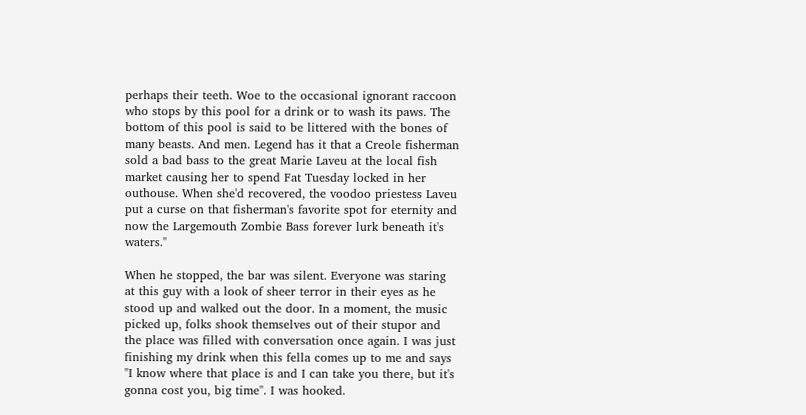perhaps their teeth. Woe to the occasional ignorant raccoon who stops by this pool for a drink or to wash its paws. The bottom of this pool is said to be littered with the bones of many beasts. And men. Legend has it that a Creole fisherman sold a bad bass to the great Marie Laveu at the local fish market causing her to spend Fat Tuesday locked in her outhouse. When she'd recovered, the voodoo priestess Laveu put a curse on that fisherman's favorite spot for eternity and now the Largemouth Zombie Bass forever lurk beneath it's waters."

When he stopped, the bar was silent. Everyone was staring at this guy with a look of sheer terror in their eyes as he stood up and walked out the door. In a moment, the music picked up, folks shook themselves out of their stupor and the place was filled with conversation once again. I was just finishing my drink when this fella comes up to me and says "I know where that place is and I can take you there, but it's gonna cost you, big time". I was hooked.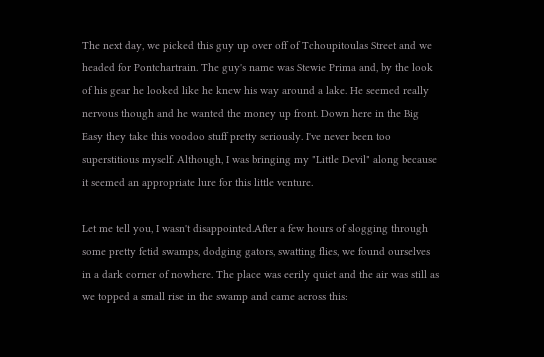The next day, we picked this guy up over off of Tchoupitoulas Street and we headed for Pontchartrain. The guy's name was Stewie Prima and, by the look of his gear he looked like he knew his way around a lake. He seemed really nervous though and he wanted the money up front. Down here in the Big Easy they take this voodoo stuff pretty seriously. I've never been too superstitious myself. Although, I was bringing my "Little Devil" along because it seemed an appropriate lure for this little venture.

Let me tell you, I wasn't disappointed.After a few hours of slogging through some pretty fetid swamps, dodging gators, swatting flies, we found ourselves in a dark corner of nowhere. The place was eerily quiet and the air was still as we topped a small rise in the swamp and came across this: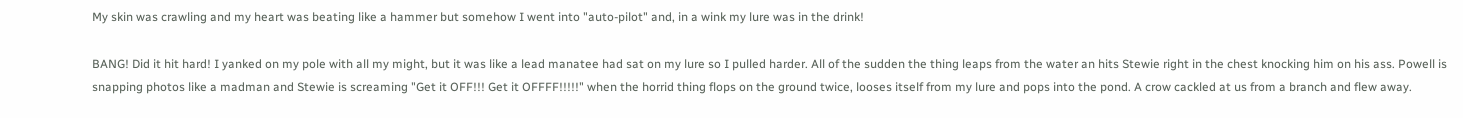My skin was crawling and my heart was beating like a hammer but somehow I went into "auto-pilot" and, in a wink my lure was in the drink!

BANG! Did it hit hard! I yanked on my pole with all my might, but it was like a lead manatee had sat on my lure so I pulled harder. All of the sudden the thing leaps from the water an hits Stewie right in the chest knocking him on his ass. Powell is snapping photos like a madman and Stewie is screaming "Get it OFF!!! Get it OFFFF!!!!!" when the horrid thing flops on the ground twice, looses itself from my lure and pops into the pond. A crow cackled at us from a branch and flew away.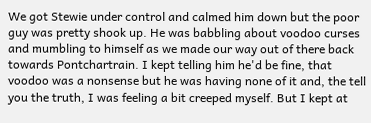We got Stewie under control and calmed him down but the poor guy was pretty shook up. He was babbling about voodoo curses and mumbling to himself as we made our way out of there back towards Pontchartrain. I kept telling him he'd be fine, that voodoo was a nonsense but he was having none of it and, the tell you the truth, I was feeling a bit creeped myself. But I kept at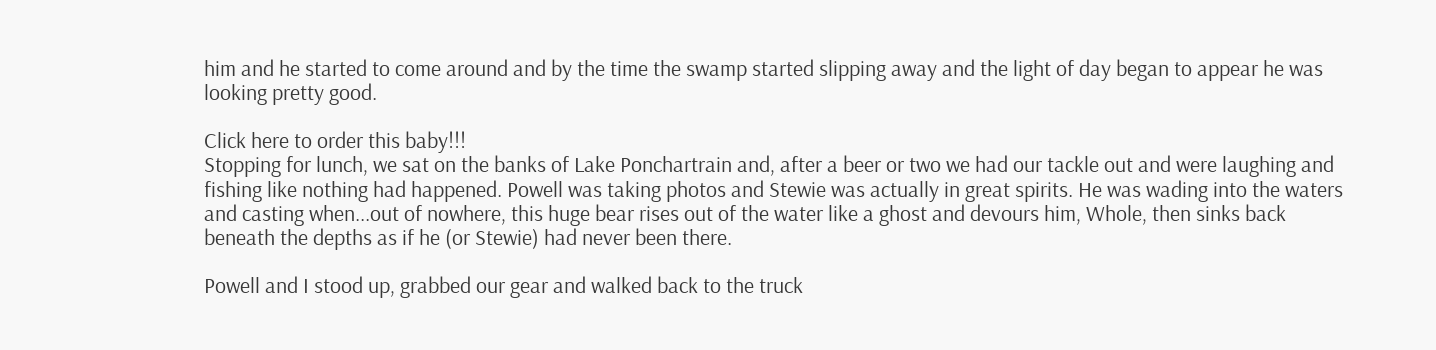him and he started to come around and by the time the swamp started slipping away and the light of day began to appear he was looking pretty good.

Click here to order this baby!!!
Stopping for lunch, we sat on the banks of Lake Ponchartrain and, after a beer or two we had our tackle out and were laughing and fishing like nothing had happened. Powell was taking photos and Stewie was actually in great spirits. He was wading into the waters and casting when...out of nowhere, this huge bear rises out of the water like a ghost and devours him, Whole, then sinks back beneath the depths as if he (or Stewie) had never been there.

Powell and I stood up, grabbed our gear and walked back to the truck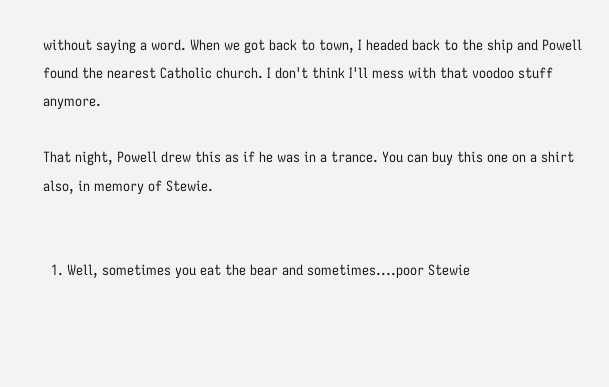without saying a word. When we got back to town, I headed back to the ship and Powell found the nearest Catholic church. I don't think I'll mess with that voodoo stuff anymore.

That night, Powell drew this as if he was in a trance. You can buy this one on a shirt also, in memory of Stewie.


  1. Well, sometimes you eat the bear and sometimes....poor Stewie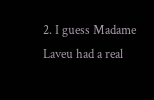2. I guess Madame Laveu had a real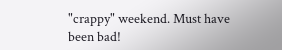"crappy" weekend. Must have been bad!